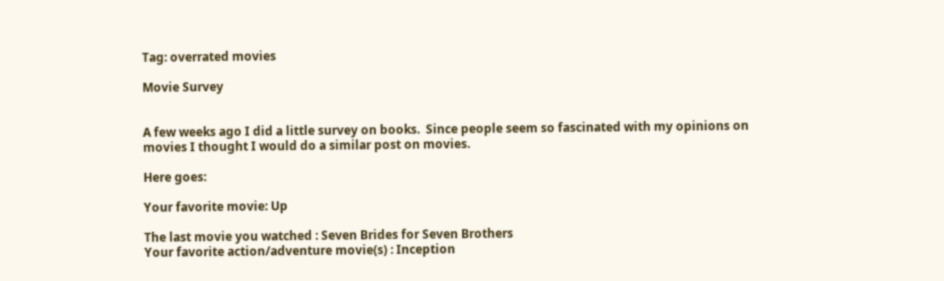Tag: overrated movies

Movie Survey


A few weeks ago I did a little survey on books.  Since people seem so fascinated with my opinions on movies I thought I would do a similar post on movies.

Here goes:

Your favorite movie: Up

The last movie you watched : Seven Brides for Seven Brothers
Your favorite action/adventure movie(s) : Inception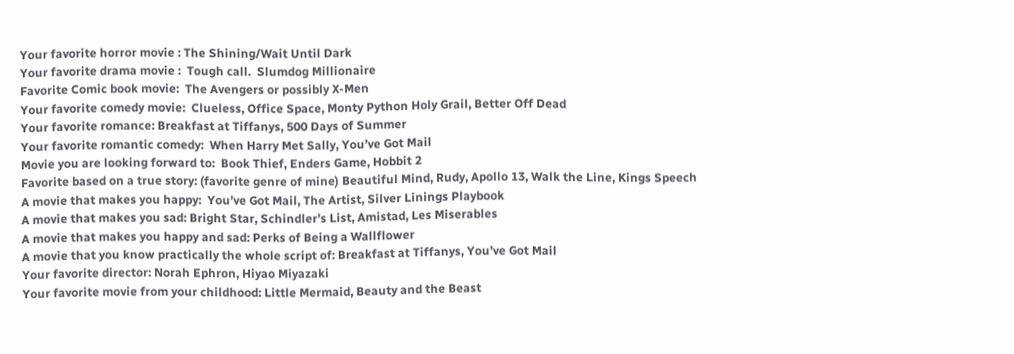Your favorite horror movie : The Shining/Wait Until Dark
Your favorite drama movie :  Tough call.  Slumdog Millionaire
Favorite Comic book movie:  The Avengers or possibly X-Men
Your favorite comedy movie:  Clueless, Office Space, Monty Python Holy Grail, Better Off Dead
Your favorite romance: Breakfast at Tiffanys, 500 Days of Summer
Your favorite romantic comedy:  When Harry Met Sally, You’ve Got Mail
Movie you are looking forward to:  Book Thief, Enders Game, Hobbit 2
Favorite based on a true story: (favorite genre of mine) Beautiful Mind, Rudy, Apollo 13, Walk the Line, Kings Speech
A movie that makes you happy:  You’ve Got Mail, The Artist, Silver Linings Playbook
A movie that makes you sad: Bright Star, Schindler’s List, Amistad, Les Miserables
A movie that makes you happy and sad: Perks of Being a Wallflower
A movie that you know practically the whole script of: Breakfast at Tiffanys, You’ve Got Mail
Your favorite director: Norah Ephron, Hiyao Miyazaki
Your favorite movie from your childhood: Little Mermaid, Beauty and the Beast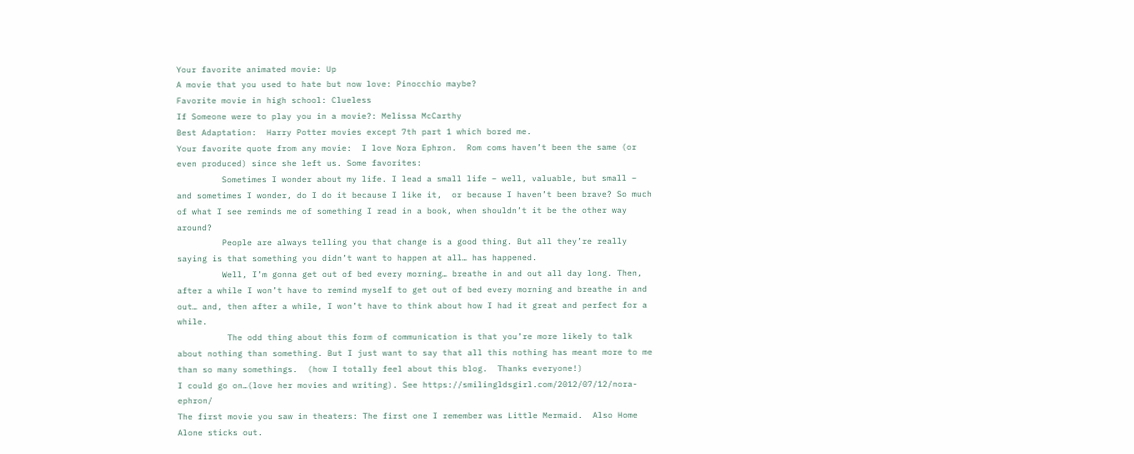Your favorite animated movie: Up
A movie that you used to hate but now love: Pinocchio maybe?
Favorite movie in high school: Clueless
If Someone were to play you in a movie?: Melissa McCarthy
Best Adaptation:  Harry Potter movies except 7th part 1 which bored me.
Your favorite quote from any movie:  I love Nora Ephron.  Rom coms haven’t been the same (or even produced) since she left us. Some favorites:
         Sometimes I wonder about my life. I lead a small life – well, valuable, but small – and sometimes I wonder, do I do it because I like it,  or because I haven’t been brave? So much of what I see reminds me of something I read in a book, when shouldn’t it be the other way around?
         People are always telling you that change is a good thing. But all they’re really saying is that something you didn’t want to happen at all… has happened.
         Well, I’m gonna get out of bed every morning… breathe in and out all day long. Then, after a while I won’t have to remind myself to get out of bed every morning and breathe in and out… and, then after a while, I won’t have to think about how I had it great and perfect for a while.
          The odd thing about this form of communication is that you’re more likely to talk about nothing than something. But I just want to say that all this nothing has meant more to me than so many somethings.  (how I totally feel about this blog.  Thanks everyone!)
I could go on…(love her movies and writing). See https://smilingldsgirl.com/2012/07/12/nora-ephron/
The first movie you saw in theaters: The first one I remember was Little Mermaid.  Also Home Alone sticks out.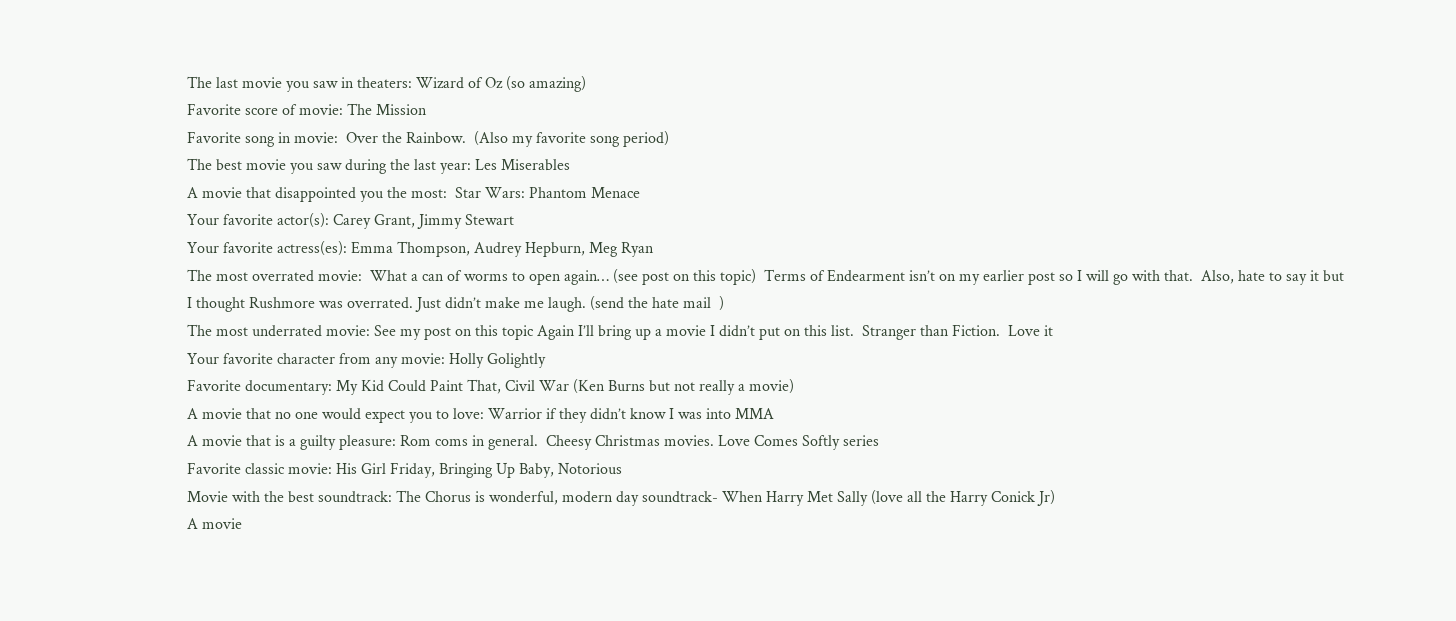The last movie you saw in theaters: Wizard of Oz (so amazing)
Favorite score of movie: The Mission
Favorite song in movie:  Over the Rainbow.  (Also my favorite song period)
The best movie you saw during the last year: Les Miserables
A movie that disappointed you the most:  Star Wars: Phantom Menace
Your favorite actor(s): Carey Grant, Jimmy Stewart
Your favorite actress(es): Emma Thompson, Audrey Hepburn, Meg Ryan
The most overrated movie:  What a can of worms to open again… (see post on this topic)  Terms of Endearment isn’t on my earlier post so I will go with that.  Also, hate to say it but I thought Rushmore was overrated. Just didn’t make me laugh. (send the hate mail  )
The most underrated movie: See my post on this topic Again I’ll bring up a movie I didn’t put on this list.  Stranger than Fiction.  Love it
Your favorite character from any movie: Holly Golightly
Favorite documentary: My Kid Could Paint That, Civil War (Ken Burns but not really a movie)
A movie that no one would expect you to love: Warrior if they didn’t know I was into MMA
A movie that is a guilty pleasure: Rom coms in general.  Cheesy Christmas movies. Love Comes Softly series
Favorite classic movie: His Girl Friday, Bringing Up Baby, Notorious
Movie with the best soundtrack: The Chorus is wonderful, modern day soundtrack- When Harry Met Sally (love all the Harry Conick Jr)
A movie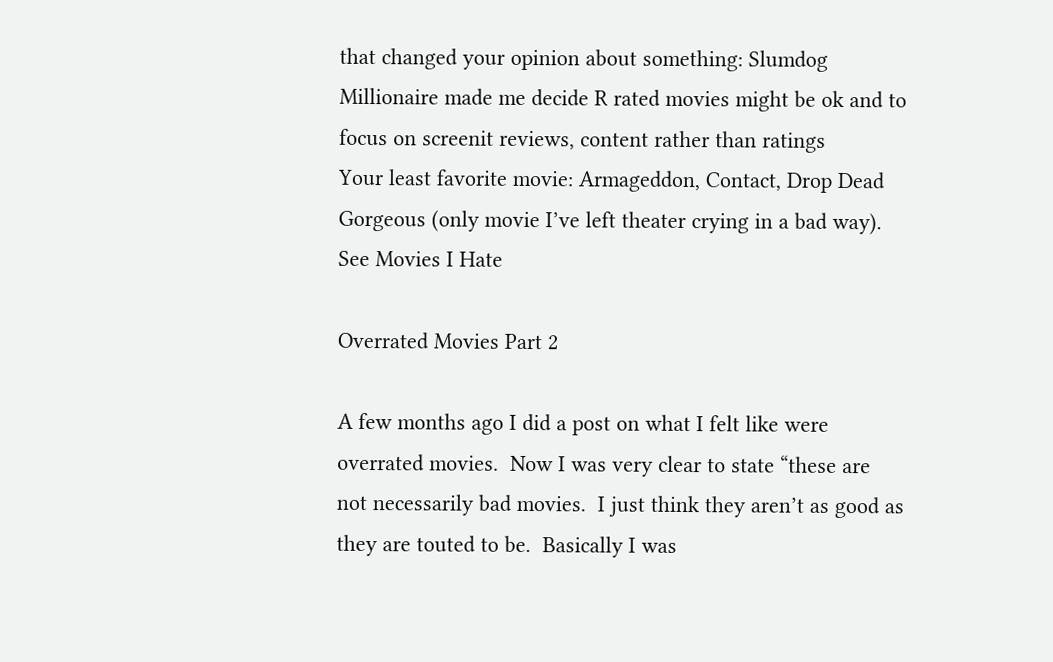that changed your opinion about something: Slumdog Millionaire made me decide R rated movies might be ok and to focus on screenit reviews, content rather than ratings
Your least favorite movie: Armageddon, Contact, Drop Dead Gorgeous (only movie I’ve left theater crying in a bad way).  See Movies I Hate

Overrated Movies Part 2

A few months ago I did a post on what I felt like were overrated movies.  Now I was very clear to state “these are not necessarily bad movies.  I just think they aren’t as good as they are touted to be.  Basically I was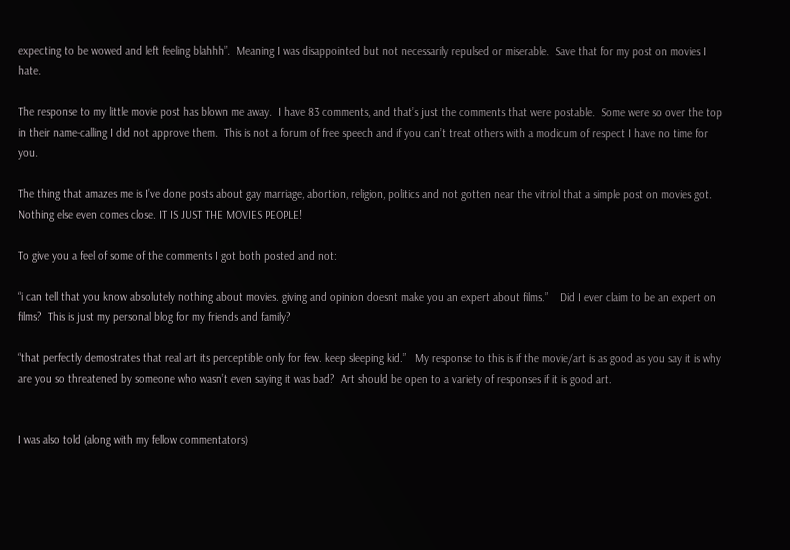expecting to be wowed and left feeling blahhh”.  Meaning I was disappointed but not necessarily repulsed or miserable.  Save that for my post on movies I hate.

The response to my little movie post has blown me away.  I have 83 comments, and that’s just the comments that were postable.  Some were so over the top in their name-calling I did not approve them.  This is not a forum of free speech and if you can’t treat others with a modicum of respect I have no time for you.

The thing that amazes me is I’ve done posts about gay marriage, abortion, religion, politics and not gotten near the vitriol that a simple post on movies got.  Nothing else even comes close. IT IS JUST THE MOVIES PEOPLE!

To give you a feel of some of the comments I got both posted and not:

“i can tell that you know absolutely nothing about movies. giving and opinion doesnt make you an expert about films.”    Did I ever claim to be an expert on films?  This is just my personal blog for my friends and family?

“that perfectly demostrates that real art its perceptible only for few. keep sleeping kid.”   My response to this is if the movie/art is as good as you say it is why are you so threatened by someone who wasn’t even saying it was bad?  Art should be open to a variety of responses if it is good art.


I was also told (along with my fellow commentators)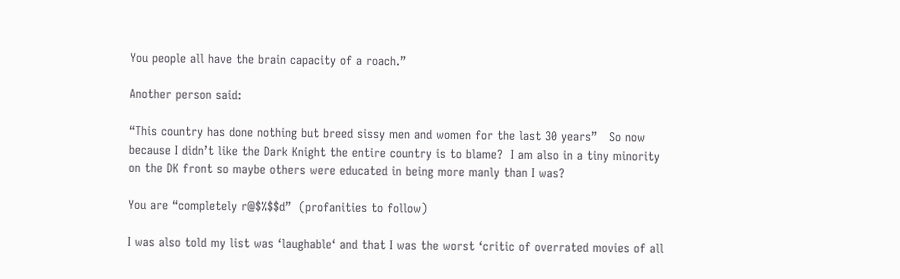You people all have the brain capacity of a roach.”

Another person said:

“This country has done nothing but breed sissy men and women for the last 30 years”   So now because I didn’t like the Dark Knight the entire country is to blame?  I am also in a tiny minority on the DK front so maybe others were educated in being more manly than I was?

You are “completely r@$%$$d”  (profanities to follow)

I was also told my list was ‘laughable‘ and that I was the worst ‘critic of overrated movies of all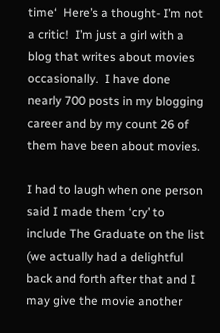time‘  Here’s a thought- I’m not a critic!  I’m just a girl with a blog that writes about movies occasionally.  I have done nearly 700 posts in my blogging career and by my count 26 of them have been about movies.

I had to laugh when one person said I made them ‘cry’ to include The Graduate on the list (we actually had a delightful back and forth after that and I may give the movie another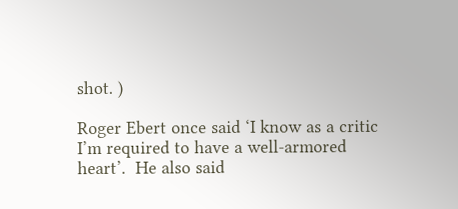shot. )

Roger Ebert once said ‘I know as a critic I’m required to have a well-armored heart’.  He also said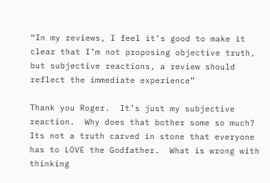“In my reviews, I feel it’s good to make it clear that I’m not proposing objective truth, but subjective reactions, a review should reflect the immediate experience”

Thank you Roger.  It’s just my subjective reaction.  Why does that bother some so much?  Its not a truth carved in stone that everyone has to LOVE the Godfather.  What is wrong with thinking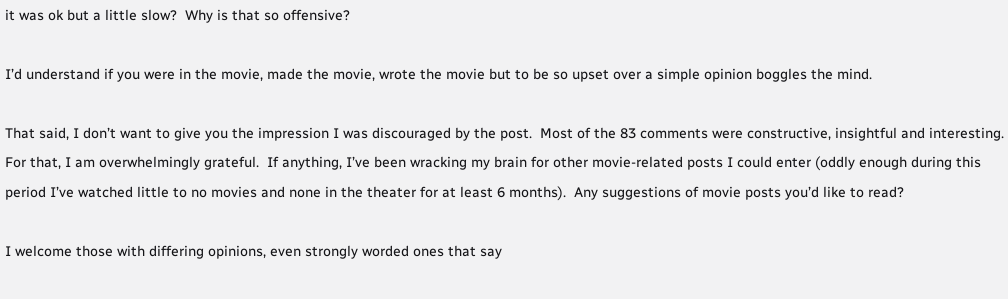it was ok but a little slow?  Why is that so offensive?

I’d understand if you were in the movie, made the movie, wrote the movie but to be so upset over a simple opinion boggles the mind.

That said, I don’t want to give you the impression I was discouraged by the post.  Most of the 83 comments were constructive, insightful and interesting.  For that, I am overwhelmingly grateful.  If anything, I’ve been wracking my brain for other movie-related posts I could enter (oddly enough during this period I’ve watched little to no movies and none in the theater for at least 6 months).  Any suggestions of movie posts you’d like to read?

I welcome those with differing opinions, even strongly worded ones that say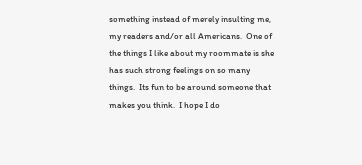something instead of merely insulting me, my readers and/or all Americans.  One of the things I like about my roommate is she has such strong feelings on so many things.  Its fun to be around someone that makes you think.  I hope I do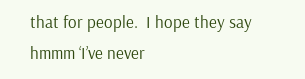that for people.  I hope they say hmmm ‘I’ve never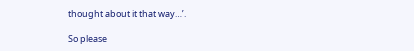thought about it that way…’.

So please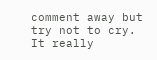comment away but try not to cry.  It really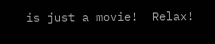is just a movie!  Relax!